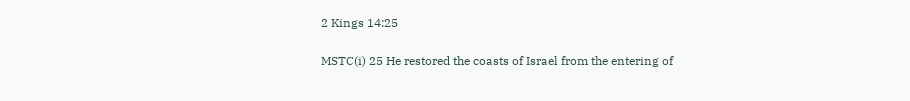2 Kings 14:25

MSTC(i) 25 He restored the coasts of Israel from the entering of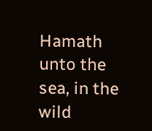Hamath unto the sea, in the wild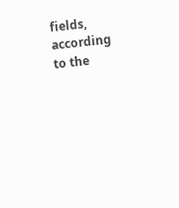fields, according to the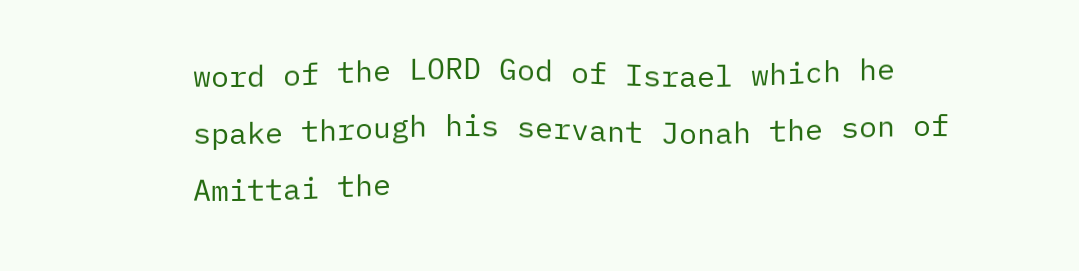word of the LORD God of Israel which he spake through his servant Jonah the son of Amittai the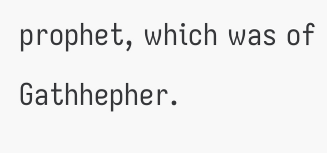prophet, which was of Gathhepher.